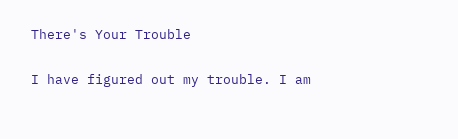There's Your Trouble

I have figured out my trouble. I am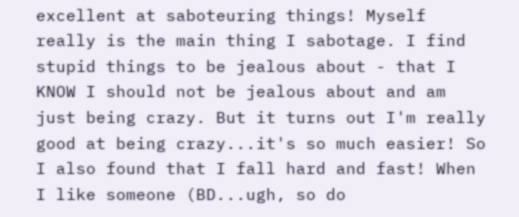excellent at saboteuring things! Myself really is the main thing I sabotage. I find stupid things to be jealous about - that I KNOW I should not be jealous about and am just being crazy. But it turns out I'm really good at being crazy...it's so much easier! So I also found that I fall hard and fast! When I like someone (BD...ugh, so do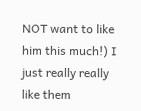NOT want to like him this much!) I just really really like them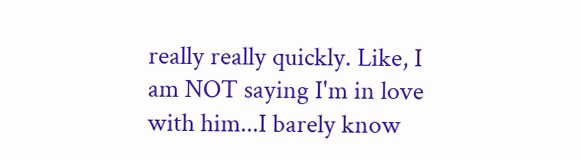really really quickly. Like, I am NOT saying I'm in love with him...I barely know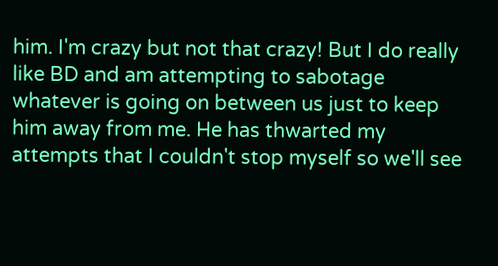him. I'm crazy but not that crazy! But I do really like BD and am attempting to sabotage whatever is going on between us just to keep him away from me. He has thwarted my attempts that I couldn't stop myself so we'll see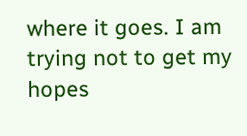where it goes. I am trying not to get my hopes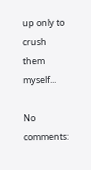up only to crush them myself...

No comments: